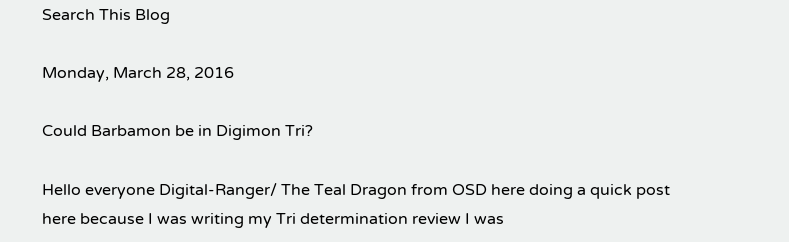Search This Blog

Monday, March 28, 2016

Could Barbamon be in Digimon Tri?

Hello everyone Digital-Ranger/ The Teal Dragon from OSD here doing a quick post here because I was writing my Tri determination review I was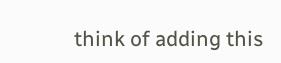think of adding this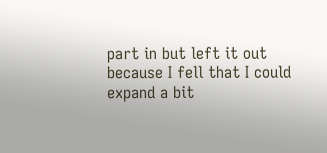part in but left it out because I fell that I could expand a bit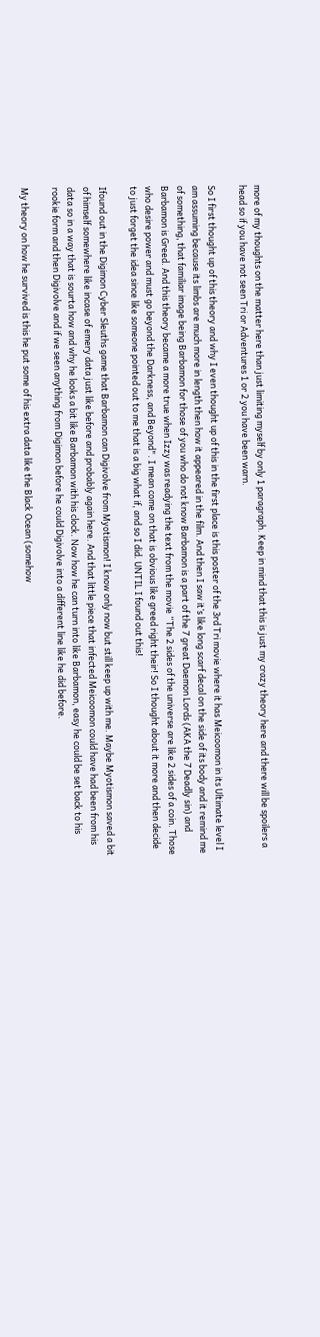more of my thoughts on the matter here than just limiting myself by only 1 paragraph. Keep in mind that this is just my crazy theory here and there will be spoilers a head so if you have not seen Tri or Adventures 1 or 2 you have been warn.

So I first thought up of this theory and why I even thought up of this in the first place is this poster of the 3rd Tri movie where it has Meicoomon in its Ultimate level I am assuming because its limbs are much more in length then how it appeared in the film. And then I saw it’s like long scarf decal on the side of its body and it remind me of something, that familiar image being Barbamon for those of you who do not know Barbamon is a part of the 7 great Daemon Lords (AKA the 7 Deadly sin) and Barbamon is Greed. And this theory became a more true when Izzy was readying the text from the movie “The 2 sides of the universe are like 2 sides of a coin. Those who desire power and must go beyond the Darkness, and Beyond". I mean come on that is obvious like greed right their! So I thought about it more and then decide to just forget the idea since like someone pointed out to me that is a big what if, and so I did. UNTIL I found out this!

Ifound out in the Digimon Cyber Sleuths game that Barbamon can Digivolve from Myotismon! I know only now but still keep up with me. Maybe Myotismon saved a bit of himself somewhere like incase of emery data just like before and probably again here. And that little piece that infected Meicoomon could have had been from his data so in a way that is sourta how and why he looks a bit like Barbamon with his clock. Now how he can turn into like Barbamon, easy he could be set back to his rookie form and then Digivolve and if we seen anything from Digimon before he could Digivolve into a different line like he did before.

My theory on how he survived is this he put some of his extra data like the Black Ocean (somehow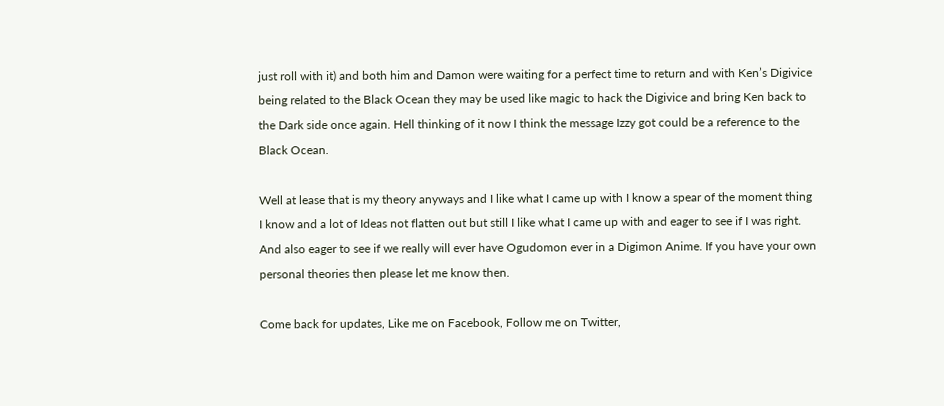just roll with it) and both him and Damon were waiting for a perfect time to return and with Ken’s Digivice being related to the Black Ocean they may be used like magic to hack the Digivice and bring Ken back to the Dark side once again. Hell thinking of it now I think the message Izzy got could be a reference to the Black Ocean.

Well at lease that is my theory anyways and I like what I came up with I know a spear of the moment thing I know and a lot of Ideas not flatten out but still I like what I came up with and eager to see if I was right. And also eager to see if we really will ever have Ogudomon ever in a Digimon Anime. If you have your own personal theories then please let me know then.

Come back for updates, Like me on Facebook, Follow me on Twitter,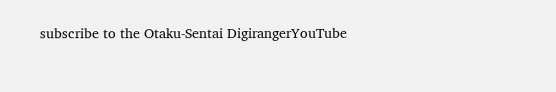subscribe to the Otaku-Sentai DigirangerYouTube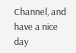Channel, and have a nice day